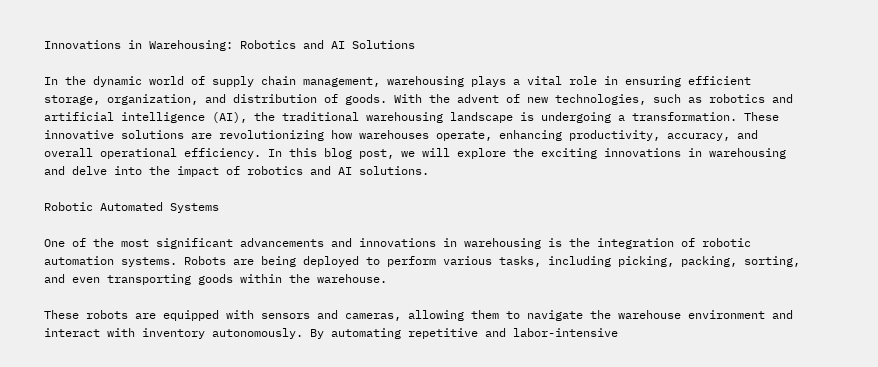Innovations in Warehousing: Robotics and AI Solutions

In the dynamic world of supply chain management, warehousing plays a vital role in ensuring efficient storage, organization, and distribution of goods. With the advent of new technologies, such as robotics and artificial intelligence (AI), the traditional warehousing landscape is undergoing a transformation. These innovative solutions are revolutionizing how warehouses operate, enhancing productivity, accuracy, and overall operational efficiency. In this blog post, we will explore the exciting innovations in warehousing and delve into the impact of robotics and AI solutions.

Robotic Automated Systems

One of the most significant advancements and innovations in warehousing is the integration of robotic automation systems. Robots are being deployed to perform various tasks, including picking, packing, sorting, and even transporting goods within the warehouse.

These robots are equipped with sensors and cameras, allowing them to navigate the warehouse environment and interact with inventory autonomously. By automating repetitive and labor-intensive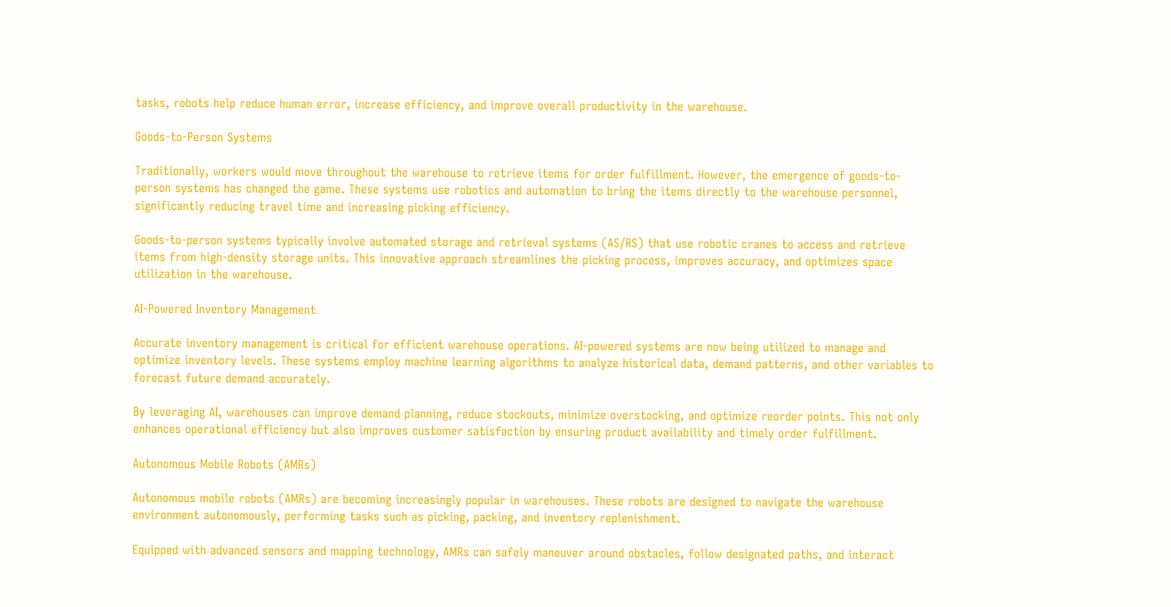tasks, robots help reduce human error, increase efficiency, and improve overall productivity in the warehouse.

Goods-to-Person Systems

Traditionally, workers would move throughout the warehouse to retrieve items for order fulfillment. However, the emergence of goods-to-person systems has changed the game. These systems use robotics and automation to bring the items directly to the warehouse personnel, significantly reducing travel time and increasing picking efficiency.

Goods-to-person systems typically involve automated storage and retrieval systems (AS/RS) that use robotic cranes to access and retrieve items from high-density storage units. This innovative approach streamlines the picking process, improves accuracy, and optimizes space utilization in the warehouse.

AI-Powered Inventory Management

Accurate inventory management is critical for efficient warehouse operations. AI-powered systems are now being utilized to manage and optimize inventory levels. These systems employ machine learning algorithms to analyze historical data, demand patterns, and other variables to forecast future demand accurately.

By leveraging AI, warehouses can improve demand planning, reduce stockouts, minimize overstocking, and optimize reorder points. This not only enhances operational efficiency but also improves customer satisfaction by ensuring product availability and timely order fulfillment.

Autonomous Mobile Robots (AMRs)

Autonomous mobile robots (AMRs) are becoming increasingly popular in warehouses. These robots are designed to navigate the warehouse environment autonomously, performing tasks such as picking, packing, and inventory replenishment.

Equipped with advanced sensors and mapping technology, AMRs can safely maneuver around obstacles, follow designated paths, and interact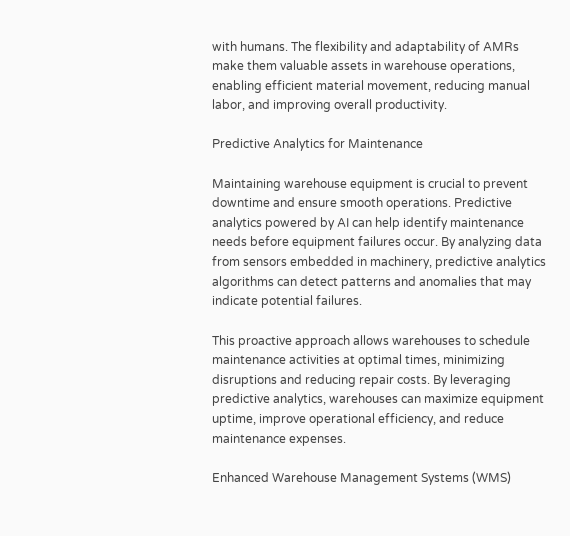with humans. The flexibility and adaptability of AMRs make them valuable assets in warehouse operations, enabling efficient material movement, reducing manual labor, and improving overall productivity.

Predictive Analytics for Maintenance

Maintaining warehouse equipment is crucial to prevent downtime and ensure smooth operations. Predictive analytics powered by AI can help identify maintenance needs before equipment failures occur. By analyzing data from sensors embedded in machinery, predictive analytics algorithms can detect patterns and anomalies that may indicate potential failures.

This proactive approach allows warehouses to schedule maintenance activities at optimal times, minimizing disruptions and reducing repair costs. By leveraging predictive analytics, warehouses can maximize equipment uptime, improve operational efficiency, and reduce maintenance expenses.

Enhanced Warehouse Management Systems (WMS)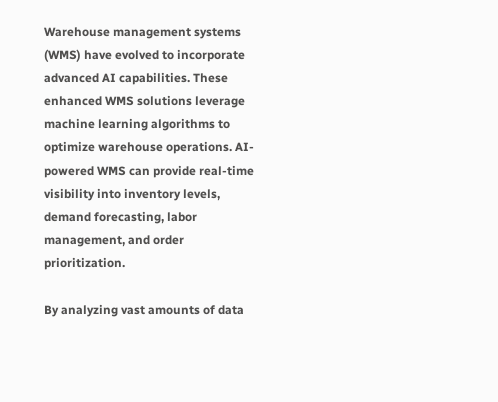Warehouse management systems (WMS) have evolved to incorporate advanced AI capabilities. These enhanced WMS solutions leverage machine learning algorithms to optimize warehouse operations. AI-powered WMS can provide real-time visibility into inventory levels, demand forecasting, labor management, and order prioritization.

By analyzing vast amounts of data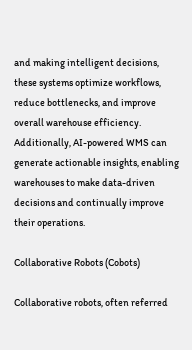and making intelligent decisions, these systems optimize workflows, reduce bottlenecks, and improve overall warehouse efficiency. Additionally, AI-powered WMS can generate actionable insights, enabling warehouses to make data-driven decisions and continually improve their operations.

Collaborative Robots (Cobots)

Collaborative robots, often referred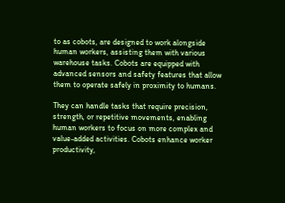to as cobots, are designed to work alongside human workers, assisting them with various warehouse tasks. Cobots are equipped with advanced sensors and safety features that allow them to operate safely in proximity to humans.

They can handle tasks that require precision, strength, or repetitive movements, enabling human workers to focus on more complex and value-added activities. Cobots enhance worker productivity,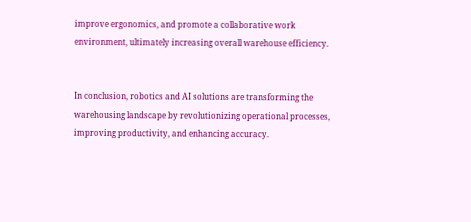improve ergonomics, and promote a collaborative work environment, ultimately increasing overall warehouse efficiency.


In conclusion, robotics and AI solutions are transforming the warehousing landscape by revolutionizing operational processes, improving productivity, and enhancing accuracy.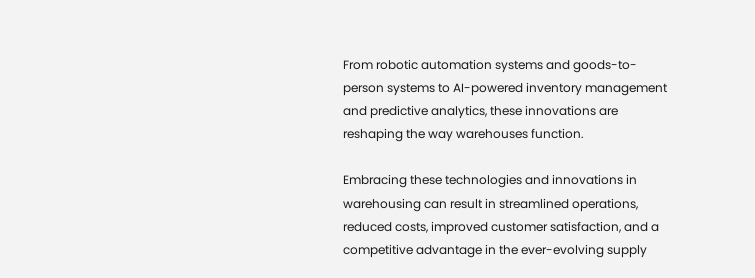From robotic automation systems and goods-to-person systems to AI-powered inventory management and predictive analytics, these innovations are reshaping the way warehouses function.

Embracing these technologies and innovations in warehousing can result in streamlined operations, reduced costs, improved customer satisfaction, and a competitive advantage in the ever-evolving supply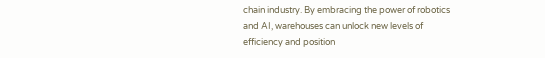chain industry. By embracing the power of robotics and AI, warehouses can unlock new levels of efficiency and position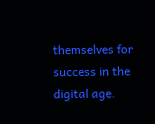themselves for success in the digital age.